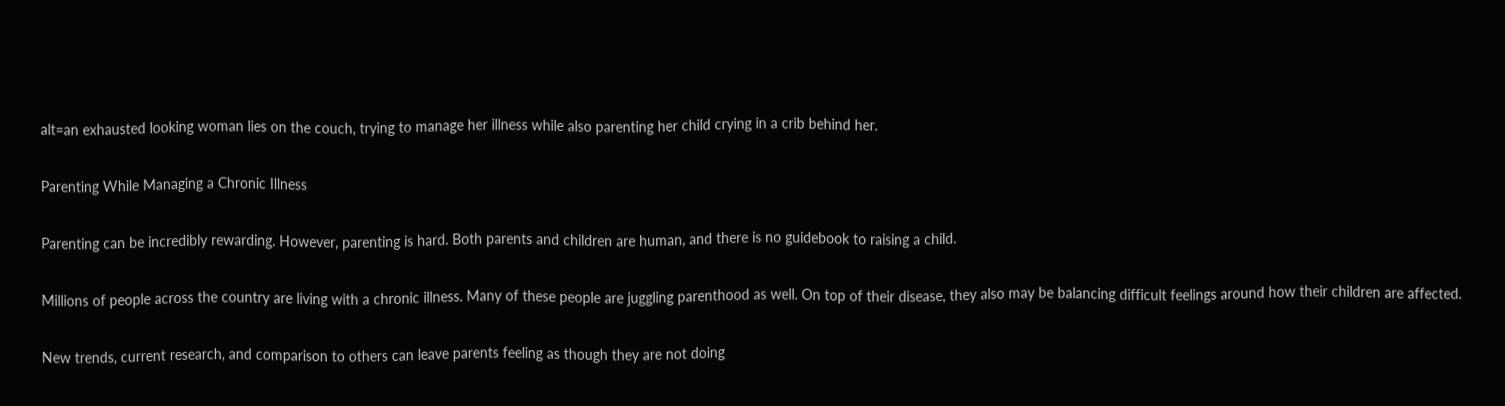alt=an exhausted looking woman lies on the couch, trying to manage her illness while also parenting her child crying in a crib behind her.

Parenting While Managing a Chronic Illness

Parenting can be incredibly rewarding. However, parenting is hard. Both parents and children are human, and there is no guidebook to raising a child.

Millions of people across the country are living with a chronic illness. Many of these people are juggling parenthood as well. On top of their disease, they also may be balancing difficult feelings around how their children are affected.

New trends, current research, and comparison to others can leave parents feeling as though they are not doing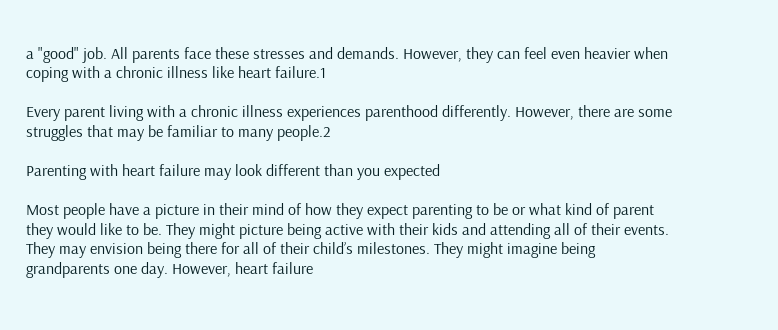a "good" job. All parents face these stresses and demands. However, they can feel even heavier when coping with a chronic illness like heart failure.1

Every parent living with a chronic illness experiences parenthood differently. However, there are some struggles that may be familiar to many people.2

Parenting with heart failure may look different than you expected

Most people have a picture in their mind of how they expect parenting to be or what kind of parent they would like to be. They might picture being active with their kids and attending all of their events. They may envision being there for all of their child’s milestones. They might imagine being grandparents one day. However, heart failure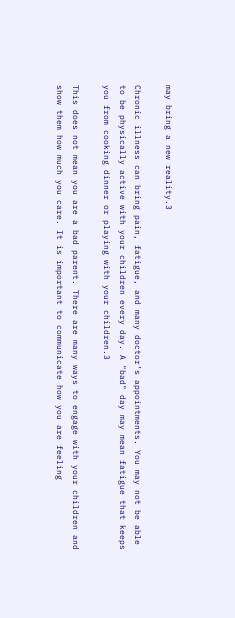may bring a new reality.3

Chronic illness can bring pain, fatigue, and many doctor’s appointments. You may not be able to be physically active with your children every day. A "bad" day may mean fatigue that keeps you from cooking dinner or playing with your children.3

This does not mean you are a bad parent. There are many ways to engage with your children and show them how much you care. It is important to communicate how you are feeling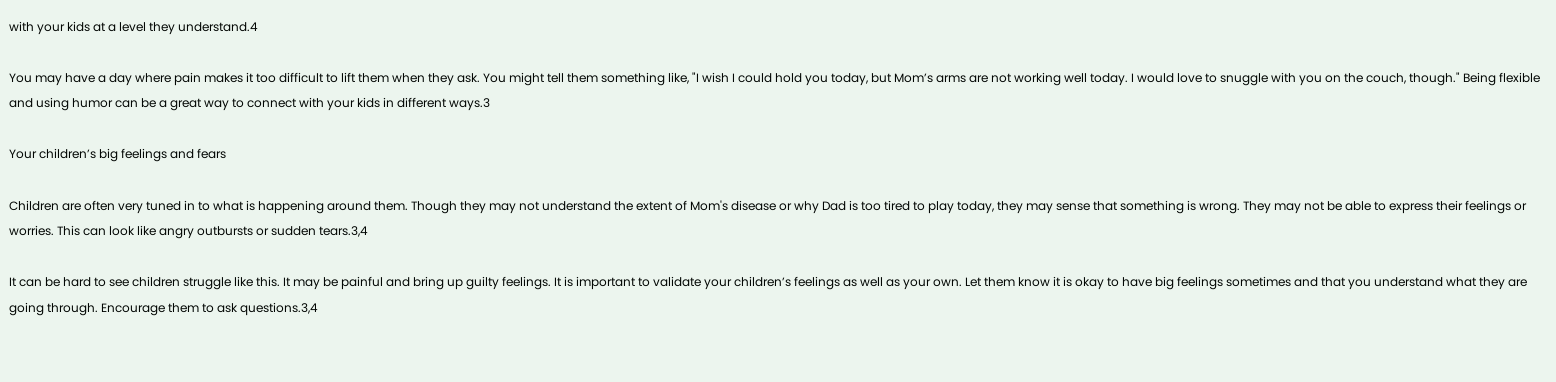with your kids at a level they understand.4

You may have a day where pain makes it too difficult to lift them when they ask. You might tell them something like, "I wish I could hold you today, but Mom’s arms are not working well today. I would love to snuggle with you on the couch, though." Being flexible and using humor can be a great way to connect with your kids in different ways.3

Your children’s big feelings and fears

Children are often very tuned in to what is happening around them. Though they may not understand the extent of Mom's disease or why Dad is too tired to play today, they may sense that something is wrong. They may not be able to express their feelings or worries. This can look like angry outbursts or sudden tears.3,4

It can be hard to see children struggle like this. It may be painful and bring up guilty feelings. It is important to validate your children’s feelings as well as your own. Let them know it is okay to have big feelings sometimes and that you understand what they are going through. Encourage them to ask questions.3,4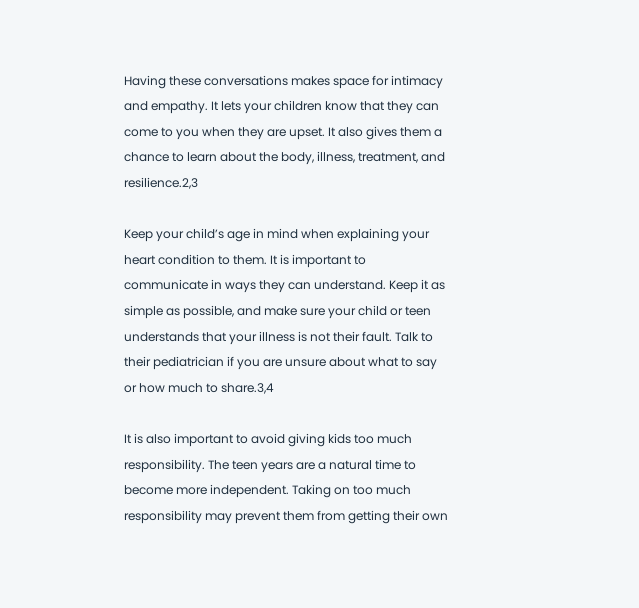Having these conversations makes space for intimacy and empathy. It lets your children know that they can come to you when they are upset. It also gives them a chance to learn about the body, illness, treatment, and resilience.2,3

Keep your child’s age in mind when explaining your heart condition to them. It is important to communicate in ways they can understand. Keep it as simple as possible, and make sure your child or teen understands that your illness is not their fault. Talk to their pediatrician if you are unsure about what to say or how much to share.3,4

It is also important to avoid giving kids too much responsibility. The teen years are a natural time to become more independent. Taking on too much responsibility may prevent them from getting their own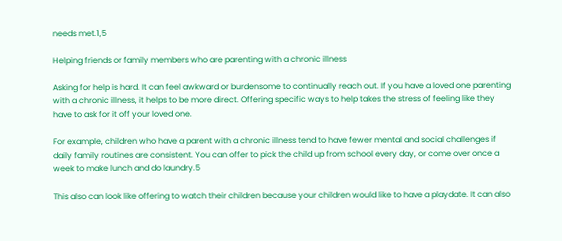needs met.1,5

Helping friends or family members who are parenting with a chronic illness

Asking for help is hard. It can feel awkward or burdensome to continually reach out. If you have a loved one parenting with a chronic illness, it helps to be more direct. Offering specific ways to help takes the stress of feeling like they have to ask for it off your loved one.

For example, children who have a parent with a chronic illness tend to have fewer mental and social challenges if daily family routines are consistent. You can offer to pick the child up from school every day, or come over once a week to make lunch and do laundry.5

This also can look like offering to watch their children because your children would like to have a playdate. It can also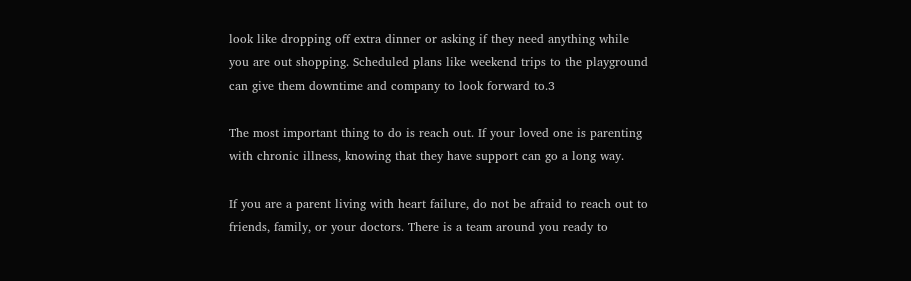look like dropping off extra dinner or asking if they need anything while you are out shopping. Scheduled plans like weekend trips to the playground can give them downtime and company to look forward to.3

The most important thing to do is reach out. If your loved one is parenting with chronic illness, knowing that they have support can go a long way.

If you are a parent living with heart failure, do not be afraid to reach out to friends, family, or your doctors. There is a team around you ready to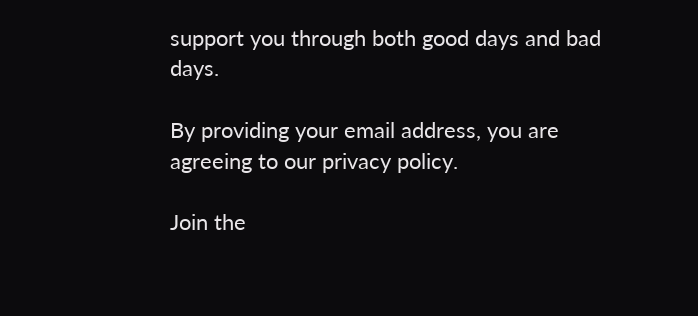support you through both good days and bad days.

By providing your email address, you are agreeing to our privacy policy.

Join the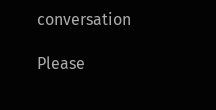conversation

Please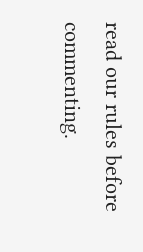read our rules before commenting.